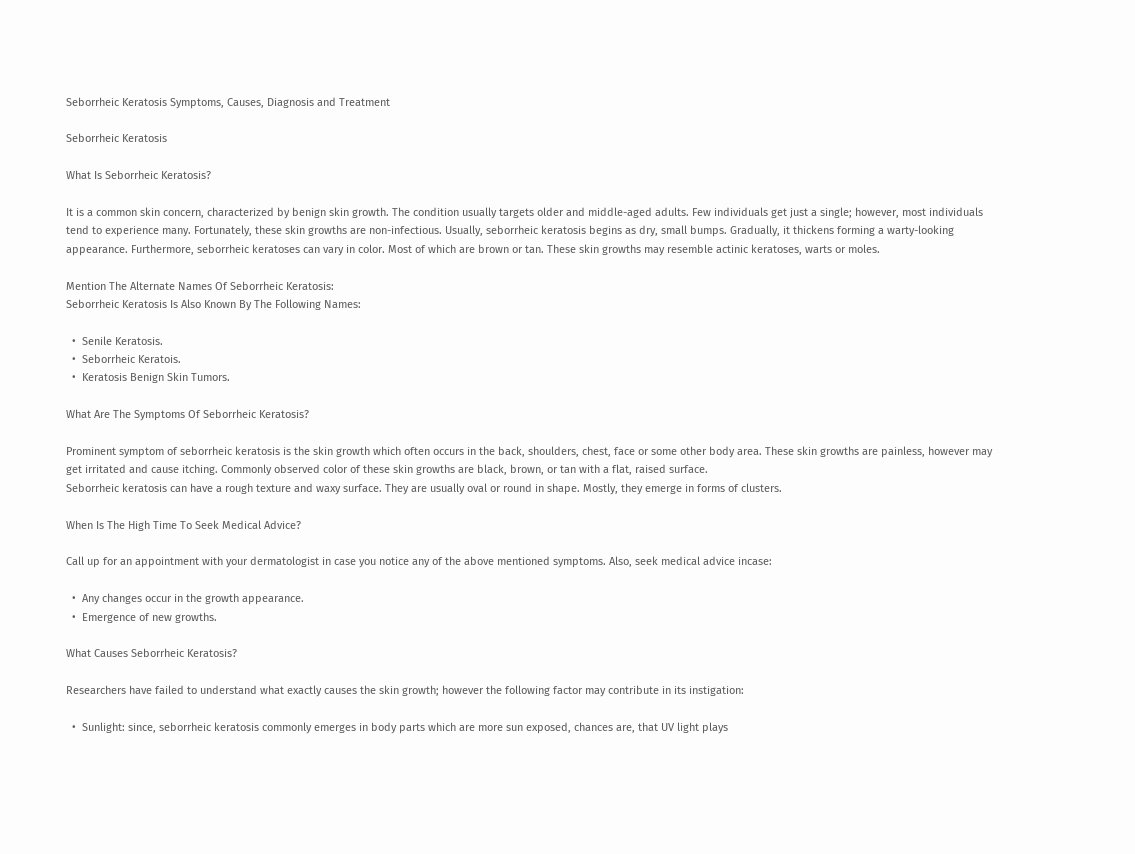Seborrheic Keratosis Symptoms, Causes, Diagnosis and Treatment

Seborrheic Keratosis

What Is Seborrheic Keratosis?

It is a common skin concern, characterized by benign skin growth. The condition usually targets older and middle-aged adults. Few individuals get just a single; however, most individuals tend to experience many. Fortunately, these skin growths are non-infectious. Usually, seborrheic keratosis begins as dry, small bumps. Gradually, it thickens forming a warty-looking appearance. Furthermore, seborrheic keratoses can vary in color. Most of which are brown or tan. These skin growths may resemble actinic keratoses, warts or moles.

Mention The Alternate Names Of Seborrheic Keratosis:
Seborrheic Keratosis Is Also Known By The Following Names:

  •  Senile Keratosis.
  •  Seborrheic Keratois.
  •  Keratosis Benign Skin Tumors.

What Are The Symptoms Of Seborrheic Keratosis?

Prominent symptom of seborrheic keratosis is the skin growth which often occurs in the back, shoulders, chest, face or some other body area. These skin growths are painless, however may get irritated and cause itching. Commonly observed color of these skin growths are black, brown, or tan with a flat, raised surface.
Seborrheic keratosis can have a rough texture and waxy surface. They are usually oval or round in shape. Mostly, they emerge in forms of clusters.

When Is The High Time To Seek Medical Advice?

Call up for an appointment with your dermatologist in case you notice any of the above mentioned symptoms. Also, seek medical advice incase:

  •  Any changes occur in the growth appearance.
  •  Emergence of new growths.

What Causes Seborrheic Keratosis?

Researchers have failed to understand what exactly causes the skin growth; however the following factor may contribute in its instigation:

  •  Sunlight: since, seborrheic keratosis commonly emerges in body parts which are more sun exposed, chances are, that UV light plays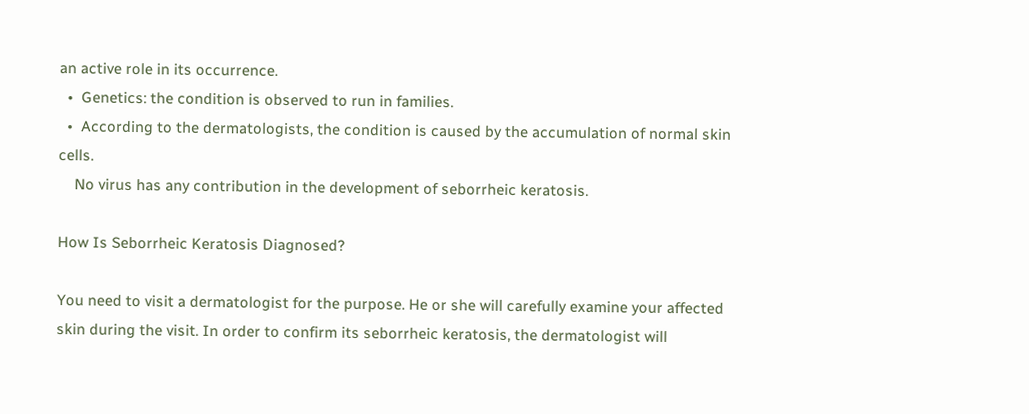an active role in its occurrence.
  •  Genetics: the condition is observed to run in families.
  •  According to the dermatologists, the condition is caused by the accumulation of normal skin cells.
    No virus has any contribution in the development of seborrheic keratosis.

How Is Seborrheic Keratosis Diagnosed?

You need to visit a dermatologist for the purpose. He or she will carefully examine your affected skin during the visit. In order to confirm its seborrheic keratosis, the dermatologist will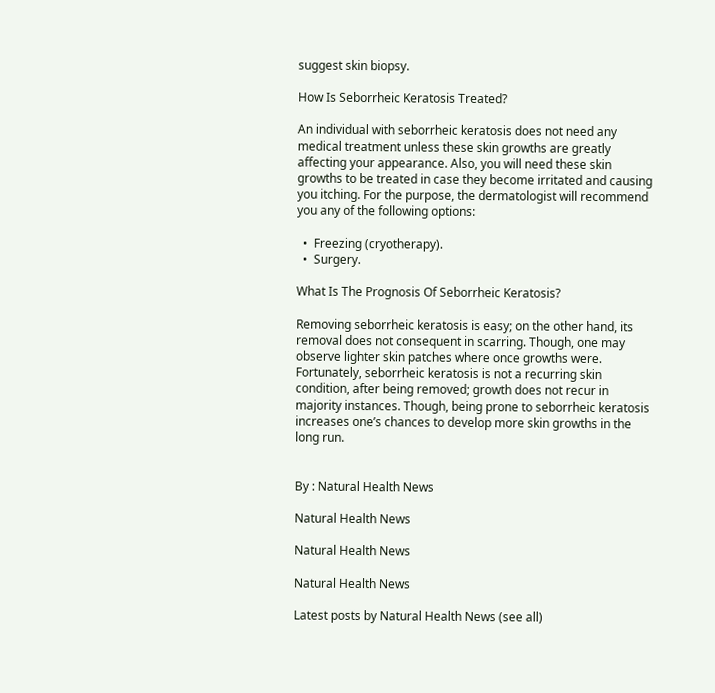suggest skin biopsy.

How Is Seborrheic Keratosis Treated?

An individual with seborrheic keratosis does not need any medical treatment unless these skin growths are greatly affecting your appearance. Also, you will need these skin growths to be treated in case they become irritated and causing you itching. For the purpose, the dermatologist will recommend you any of the following options:

  •  Freezing (cryotherapy).
  •  Surgery.

What Is The Prognosis Of Seborrheic Keratosis?

Removing seborrheic keratosis is easy; on the other hand, its removal does not consequent in scarring. Though, one may observe lighter skin patches where once growths were. Fortunately, seborrheic keratosis is not a recurring skin condition, after being removed; growth does not recur in majority instances. Though, being prone to seborrheic keratosis increases one’s chances to develop more skin growths in the long run.


By : Natural Health News

Natural Health News

Natural Health News

Natural Health News

Latest posts by Natural Health News (see all)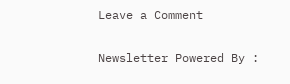Leave a Comment

Newsletter Powered By :